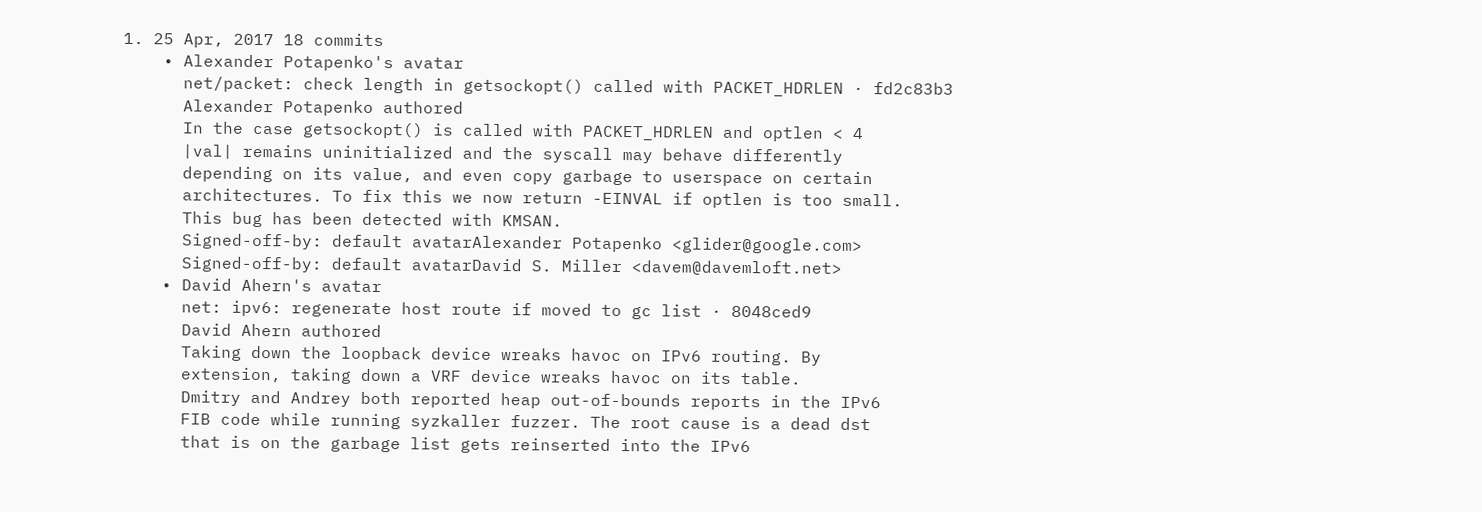1. 25 Apr, 2017 18 commits
    • Alexander Potapenko's avatar
      net/packet: check length in getsockopt() called with PACKET_HDRLEN · fd2c83b3
      Alexander Potapenko authored
      In the case getsockopt() is called with PACKET_HDRLEN and optlen < 4
      |val| remains uninitialized and the syscall may behave differently
      depending on its value, and even copy garbage to userspace on certain
      architectures. To fix this we now return -EINVAL if optlen is too small.
      This bug has been detected with KMSAN.
      Signed-off-by: default avatarAlexander Potapenko <glider@google.com>
      Signed-off-by: default avatarDavid S. Miller <davem@davemloft.net>
    • David Ahern's avatar
      net: ipv6: regenerate host route if moved to gc list · 8048ced9
      David Ahern authored
      Taking down the loopback device wreaks havoc on IPv6 routing. By
      extension, taking down a VRF device wreaks havoc on its table.
      Dmitry and Andrey both reported heap out-of-bounds reports in the IPv6
      FIB code while running syzkaller fuzzer. The root cause is a dead dst
      that is on the garbage list gets reinserted into the IPv6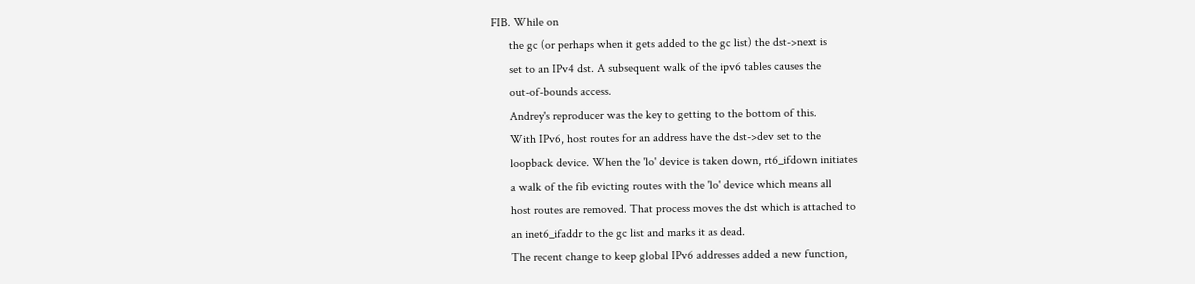FIB. While on
      the gc (or perhaps when it gets added to the gc list) the dst->next is
      set to an IPv4 dst. A subsequent walk of the ipv6 tables causes the
      out-of-bounds access.
      Andrey's reproducer was the key to getting to the bottom of this.
      With IPv6, host routes for an address have the dst->dev set to the
      loopback device. When the 'lo' device is taken down, rt6_ifdown initiates
      a walk of the fib evicting routes with the 'lo' device which means all
      host routes are removed. That process moves the dst which is attached to
      an inet6_ifaddr to the gc list and marks it as dead.
      The recent change to keep global IPv6 addresses added a new function,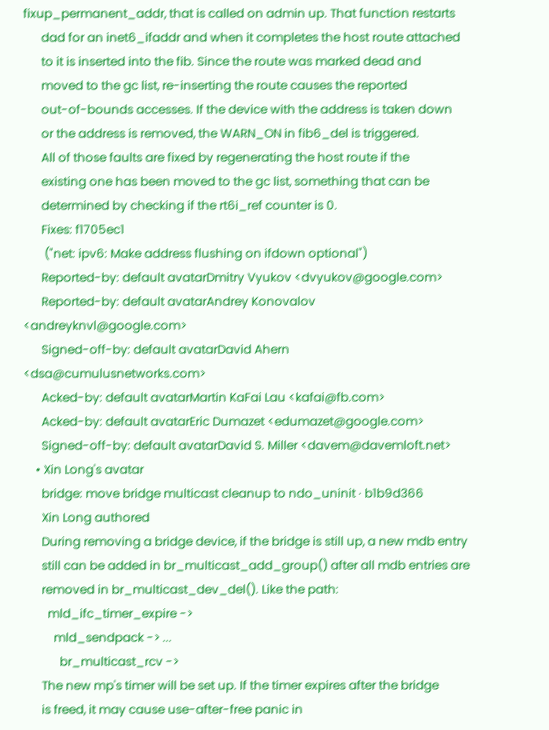fixup_permanent_addr, that is called on admin up. That function restarts
      dad for an inet6_ifaddr and when it completes the host route attached
      to it is inserted into the fib. Since the route was marked dead and
      moved to the gc list, re-inserting the route causes the reported
      out-of-bounds accesses. If the device with the address is taken down
      or the address is removed, the WARN_ON in fib6_del is triggered.
      All of those faults are fixed by regenerating the host route if the
      existing one has been moved to the gc list, something that can be
      determined by checking if the rt6i_ref counter is 0.
      Fixes: f1705ec1
       ("net: ipv6: Make address flushing on ifdown optional")
      Reported-by: default avatarDmitry Vyukov <dvyukov@google.com>
      Reported-by: default avatarAndrey Konovalov <andreyknvl@google.com>
      Signed-off-by: default avatarDavid Ahern <dsa@cumulusnetworks.com>
      Acked-by: default avatarMartin KaFai Lau <kafai@fb.com>
      Acked-by: default avatarEric Dumazet <edumazet@google.com>
      Signed-off-by: default avatarDavid S. Miller <davem@davemloft.net>
    • Xin Long's avatar
      bridge: move bridge multicast cleanup to ndo_uninit · b1b9d366
      Xin Long authored
      During removing a bridge device, if the bridge is still up, a new mdb entry
      still can be added in br_multicast_add_group() after all mdb entries are
      removed in br_multicast_dev_del(). Like the path:
        mld_ifc_timer_expire ->
          mld_sendpack -> ...
            br_multicast_rcv ->
      The new mp's timer will be set up. If the timer expires after the bridge
      is freed, it may cause use-after-free panic in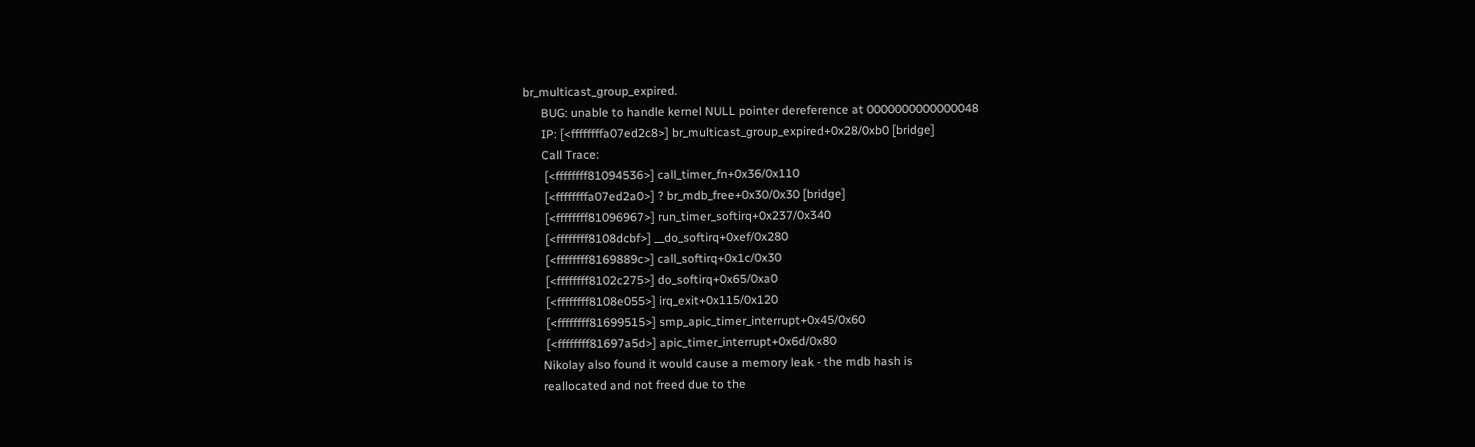br_multicast_group_expired.
      BUG: unable to handle kernel NULL pointer dereference at 0000000000000048
      IP: [<ffffffffa07ed2c8>] br_multicast_group_expired+0x28/0xb0 [bridge]
      Call Trace:
       [<ffffffff81094536>] call_timer_fn+0x36/0x110
       [<ffffffffa07ed2a0>] ? br_mdb_free+0x30/0x30 [bridge]
       [<ffffffff81096967>] run_timer_softirq+0x237/0x340
       [<ffffffff8108dcbf>] __do_softirq+0xef/0x280
       [<ffffffff8169889c>] call_softirq+0x1c/0x30
       [<ffffffff8102c275>] do_softirq+0x65/0xa0
       [<ffffffff8108e055>] irq_exit+0x115/0x120
       [<ffffffff81699515>] smp_apic_timer_interrupt+0x45/0x60
       [<ffffffff81697a5d>] apic_timer_interrupt+0x6d/0x80
      Nikolay also found it would cause a memory leak - the mdb hash is
      reallocated and not freed due to the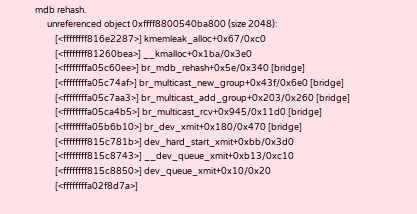mdb rehash.
      unreferenced object 0xffff8800540ba800 (size 2048):
          [<ffffffff816e2287>] kmemleak_alloc+0x67/0xc0
          [<ffffffff81260bea>] __kmalloc+0x1ba/0x3e0
          [<ffffffffa05c60ee>] br_mdb_rehash+0x5e/0x340 [bridge]
          [<ffffffffa05c74af>] br_multicast_new_group+0x43f/0x6e0 [bridge]
          [<ffffffffa05c7aa3>] br_multicast_add_group+0x203/0x260 [bridge]
          [<ffffffffa05ca4b5>] br_multicast_rcv+0x945/0x11d0 [bridge]
          [<ffffffffa05b6b10>] br_dev_xmit+0x180/0x470 [bridge]
          [<ffffffff815c781b>] dev_hard_start_xmit+0xbb/0x3d0
          [<ffffffff815c8743>] __dev_queue_xmit+0xb13/0xc10
          [<ffffffff815c8850>] dev_queue_xmit+0x10/0x20
          [<ffffffffa02f8d7a>]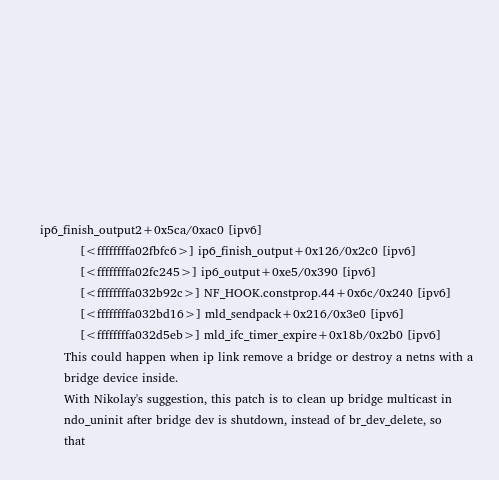ip6_finish_output2+0x5ca/0xac0 [ipv6]
          [<ffffffffa02fbfc6>] ip6_finish_output+0x126/0x2c0 [ipv6]
          [<ffffffffa02fc245>] ip6_output+0xe5/0x390 [ipv6]
          [<ffffffffa032b92c>] NF_HOOK.constprop.44+0x6c/0x240 [ipv6]
          [<ffffffffa032bd16>] mld_sendpack+0x216/0x3e0 [ipv6]
          [<ffffffffa032d5eb>] mld_ifc_timer_expire+0x18b/0x2b0 [ipv6]
      This could happen when ip link remove a bridge or destroy a netns with a
      bridge device inside.
      With Nikolay's suggestion, this patch is to clean up bridge multicast in
      ndo_uninit after bridge dev is shutdown, instead of br_dev_delete, so
      that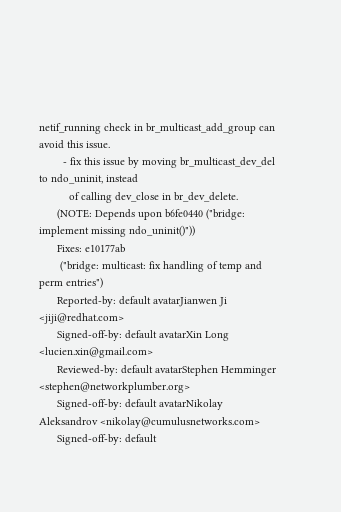netif_running check in br_multicast_add_group can avoid this issue.
        - fix this issue by moving br_multicast_dev_del to ndo_uninit, instead
          of calling dev_close in br_dev_delete.
      (NOTE: Depends upon b6fe0440 ("bridge: implement missing ndo_uninit()"))
      Fixes: e10177ab
       ("bridge: multicast: fix handling of temp and perm entries")
      Reported-by: default avatarJianwen Ji <jiji@redhat.com>
      Signed-off-by: default avatarXin Long <lucien.xin@gmail.com>
      Reviewed-by: default avatarStephen Hemminger <stephen@networkplumber.org>
      Signed-off-by: default avatarNikolay Aleksandrov <nikolay@cumulusnetworks.com>
      Signed-off-by: default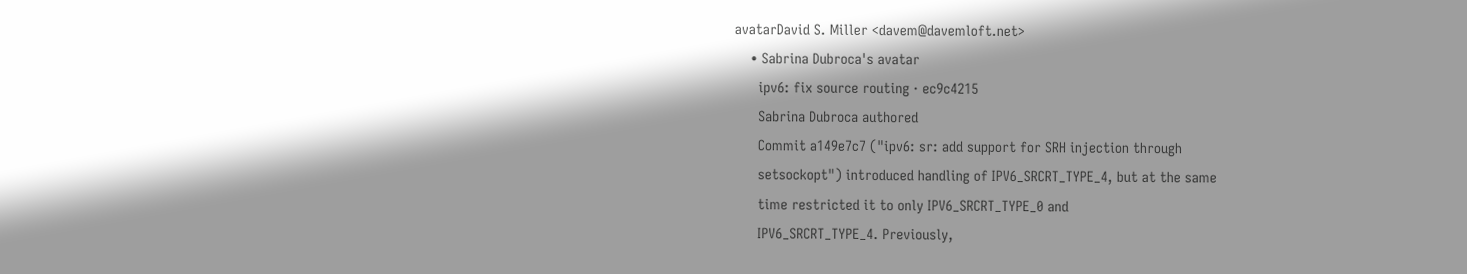avatarDavid S. Miller <davem@davemloft.net>
    • Sabrina Dubroca's avatar
      ipv6: fix source routing · ec9c4215
      Sabrina Dubroca authored
      Commit a149e7c7 ("ipv6: sr: add support for SRH injection through
      setsockopt") introduced handling of IPV6_SRCRT_TYPE_4, but at the same
      time restricted it to only IPV6_SRCRT_TYPE_0 and
      IPV6_SRCRT_TYPE_4. Previously,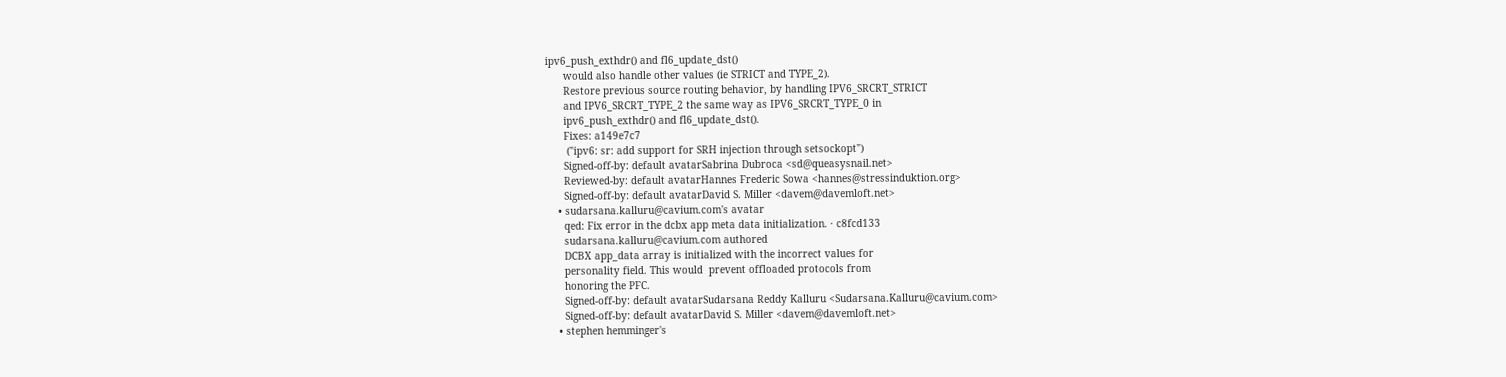ipv6_push_exthdr() and fl6_update_dst()
      would also handle other values (ie STRICT and TYPE_2).
      Restore previous source routing behavior, by handling IPV6_SRCRT_STRICT
      and IPV6_SRCRT_TYPE_2 the same way as IPV6_SRCRT_TYPE_0 in
      ipv6_push_exthdr() and fl6_update_dst().
      Fixes: a149e7c7
       ("ipv6: sr: add support for SRH injection through setsockopt")
      Signed-off-by: default avatarSabrina Dubroca <sd@queasysnail.net>
      Reviewed-by: default avatarHannes Frederic Sowa <hannes@stressinduktion.org>
      Signed-off-by: default avatarDavid S. Miller <davem@davemloft.net>
    • sudarsana.kalluru@cavium.com's avatar
      qed: Fix error in the dcbx app meta data initialization. · c8fcd133
      sudarsana.kalluru@cavium.com authored
      DCBX app_data array is initialized with the incorrect values for
      personality field. This would  prevent offloaded protocols from
      honoring the PFC.
      Signed-off-by: default avatarSudarsana Reddy Kalluru <Sudarsana.Kalluru@cavium.com>
      Signed-off-by: default avatarDavid S. Miller <davem@davemloft.net>
    • stephen hemminger's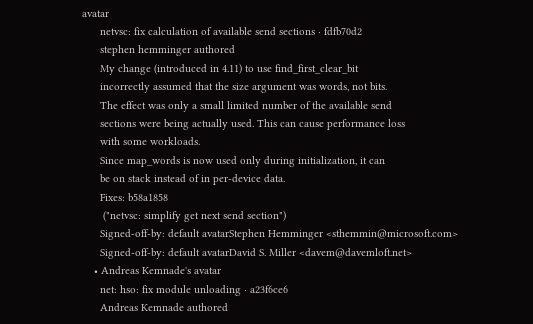avatar
      netvsc: fix calculation of available send sections · fdfb70d2
      stephen hemminger authored
      My change (introduced in 4.11) to use find_first_clear_bit
      incorrectly assumed that the size argument was words, not bits.
      The effect was only a small limited number of the available send
      sections were being actually used. This can cause performance loss
      with some workloads.
      Since map_words is now used only during initialization, it can
      be on stack instead of in per-device data.
      Fixes: b58a1858
       ("netvsc: simplify get next send section")
      Signed-off-by: default avatarStephen Hemminger <sthemmin@microsoft.com>
      Signed-off-by: default avatarDavid S. Miller <davem@davemloft.net>
    • Andreas Kemnade's avatar
      net: hso: fix module unloading · a23f6ce6
      Andreas Kemnade authored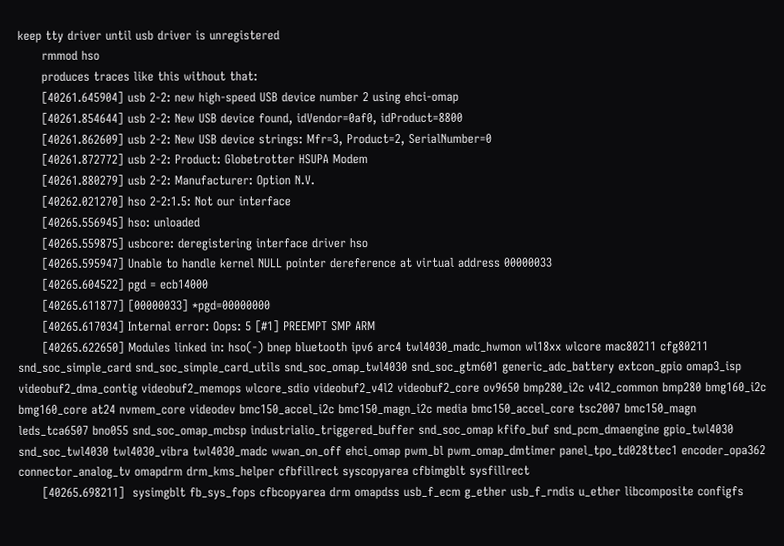keep tty driver until usb driver is unregistered
      rmmod hso
      produces traces like this without that:
      [40261.645904] usb 2-2: new high-speed USB device number 2 using ehci-omap
      [40261.854644] usb 2-2: New USB device found, idVendor=0af0, idProduct=8800
      [40261.862609] usb 2-2: New USB device strings: Mfr=3, Product=2, SerialNumber=0
      [40261.872772] usb 2-2: Product: Globetrotter HSUPA Modem
      [40261.880279] usb 2-2: Manufacturer: Option N.V.
      [40262.021270] hso 2-2:1.5: Not our interface
      [40265.556945] hso: unloaded
      [40265.559875] usbcore: deregistering interface driver hso
      [40265.595947] Unable to handle kernel NULL pointer dereference at virtual address 00000033
      [40265.604522] pgd = ecb14000
      [40265.611877] [00000033] *pgd=00000000
      [40265.617034] Internal error: Oops: 5 [#1] PREEMPT SMP ARM
      [40265.622650] Modules linked in: hso(-) bnep bluetooth ipv6 arc4 twl4030_madc_hwmon wl18xx wlcore mac80211 cfg80211 snd_soc_simple_card snd_soc_simple_card_utils snd_soc_omap_twl4030 snd_soc_gtm601 generic_adc_battery extcon_gpio omap3_isp videobuf2_dma_contig videobuf2_memops wlcore_sdio videobuf2_v4l2 videobuf2_core ov9650 bmp280_i2c v4l2_common bmp280 bmg160_i2c bmg160_core at24 nvmem_core videodev bmc150_accel_i2c bmc150_magn_i2c media bmc150_accel_core tsc2007 bmc150_magn leds_tca6507 bno055 snd_soc_omap_mcbsp industrialio_triggered_buffer snd_soc_omap kfifo_buf snd_pcm_dmaengine gpio_twl4030 snd_soc_twl4030 twl4030_vibra twl4030_madc wwan_on_off ehci_omap pwm_bl pwm_omap_dmtimer panel_tpo_td028ttec1 encoder_opa362 connector_analog_tv omapdrm drm_kms_helper cfbfillrect syscopyarea cfbimgblt sysfillrect
      [40265.698211]  sysimgblt fb_sys_fops cfbcopyarea drm omapdss usb_f_ecm g_ether usb_f_rndis u_ether libcomposite configfs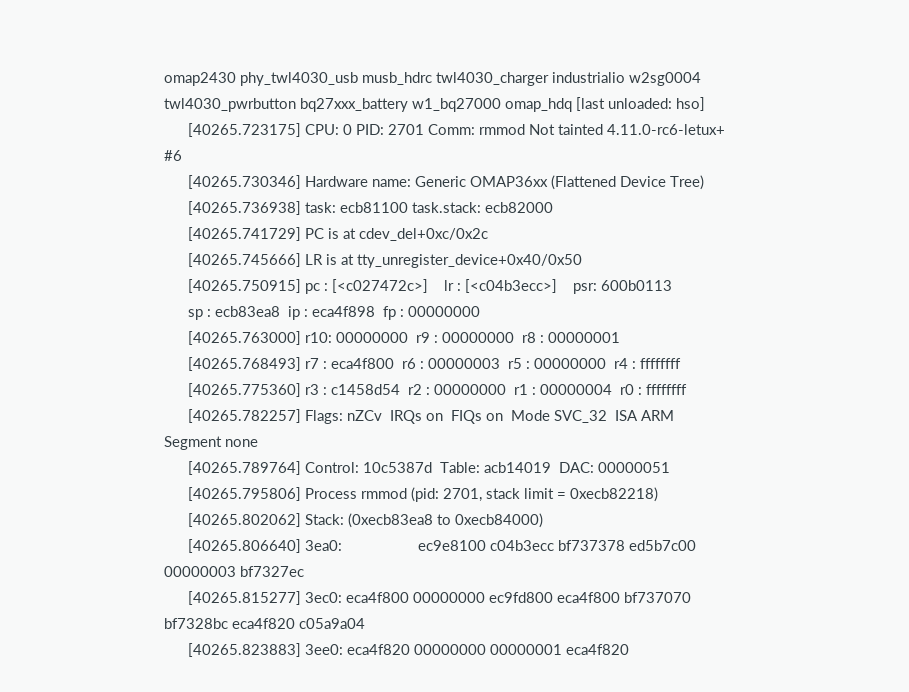omap2430 phy_twl4030_usb musb_hdrc twl4030_charger industrialio w2sg0004 twl4030_pwrbutton bq27xxx_battery w1_bq27000 omap_hdq [last unloaded: hso]
      [40265.723175] CPU: 0 PID: 2701 Comm: rmmod Not tainted 4.11.0-rc6-letux+ #6
      [40265.730346] Hardware name: Generic OMAP36xx (Flattened Device Tree)
      [40265.736938] task: ecb81100 task.stack: ecb82000
      [40265.741729] PC is at cdev_del+0xc/0x2c
      [40265.745666] LR is at tty_unregister_device+0x40/0x50
      [40265.750915] pc : [<c027472c>]    lr : [<c04b3ecc>]    psr: 600b0113
      sp : ecb83ea8  ip : eca4f898  fp : 00000000
      [40265.763000] r10: 00000000  r9 : 00000000  r8 : 00000001
      [40265.768493] r7 : eca4f800  r6 : 00000003  r5 : 00000000  r4 : ffffffff
      [40265.775360] r3 : c1458d54  r2 : 00000000  r1 : 00000004  r0 : ffffffff
      [40265.782257] Flags: nZCv  IRQs on  FIQs on  Mode SVC_32  ISA ARM  Segment none
      [40265.789764] Control: 10c5387d  Table: acb14019  DAC: 00000051
      [40265.795806] Process rmmod (pid: 2701, stack limit = 0xecb82218)
      [40265.802062] Stack: (0xecb83ea8 to 0xecb84000)
      [40265.806640] 3ea0:                   ec9e8100 c04b3ecc bf737378 ed5b7c00 00000003 bf7327ec
      [40265.815277] 3ec0: eca4f800 00000000 ec9fd800 eca4f800 bf737070 bf7328bc eca4f820 c05a9a04
      [40265.823883] 3ee0: eca4f820 00000000 00000001 eca4f820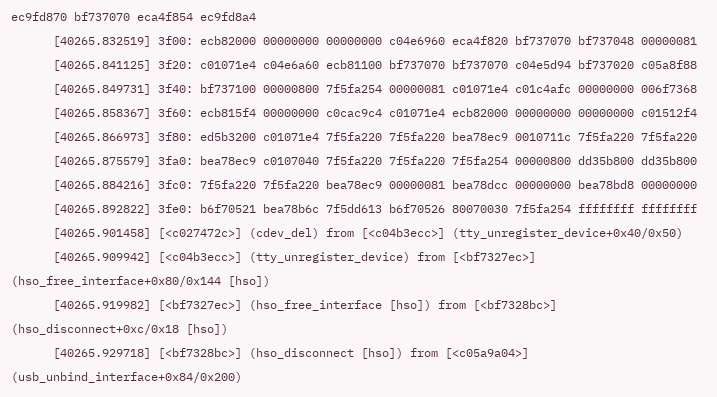ec9fd870 bf737070 eca4f854 ec9fd8a4
      [40265.832519] 3f00: ecb82000 00000000 00000000 c04e6960 eca4f820 bf737070 bf737048 00000081
      [40265.841125] 3f20: c01071e4 c04e6a60 ecb81100 bf737070 bf737070 c04e5d94 bf737020 c05a8f88
      [40265.849731] 3f40: bf737100 00000800 7f5fa254 00000081 c01071e4 c01c4afc 00000000 006f7368
      [40265.858367] 3f60: ecb815f4 00000000 c0cac9c4 c01071e4 ecb82000 00000000 00000000 c01512f4
      [40265.866973] 3f80: ed5b3200 c01071e4 7f5fa220 7f5fa220 bea78ec9 0010711c 7f5fa220 7f5fa220
      [40265.875579] 3fa0: bea78ec9 c0107040 7f5fa220 7f5fa220 7f5fa254 00000800 dd35b800 dd35b800
      [40265.884216] 3fc0: 7f5fa220 7f5fa220 bea78ec9 00000081 bea78dcc 00000000 bea78bd8 00000000
      [40265.892822] 3fe0: b6f70521 bea78b6c 7f5dd613 b6f70526 80070030 7f5fa254 ffffffff ffffffff
      [40265.901458] [<c027472c>] (cdev_del) from [<c04b3ecc>] (tty_unregister_device+0x40/0x50)
      [40265.909942] [<c04b3ecc>] (tty_unregister_device) from [<bf7327ec>] (hso_free_interface+0x80/0x144 [hso])
      [40265.919982] [<bf7327ec>] (hso_free_interface [hso]) from [<bf7328bc>] (hso_disconnect+0xc/0x18 [hso])
      [40265.929718] [<bf7328bc>] (hso_disconnect [hso]) from [<c05a9a04>] (usb_unbind_interface+0x84/0x200)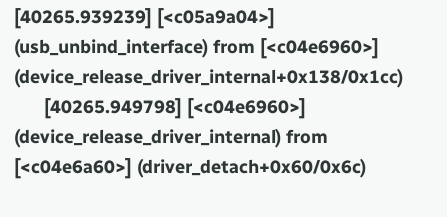[40265.939239] [<c05a9a04>] (usb_unbind_interface) from [<c04e6960>] (device_release_driver_internal+0x138/0x1cc)
      [40265.949798] [<c04e6960>] (device_release_driver_internal) from [<c04e6a60>] (driver_detach+0x60/0x6c)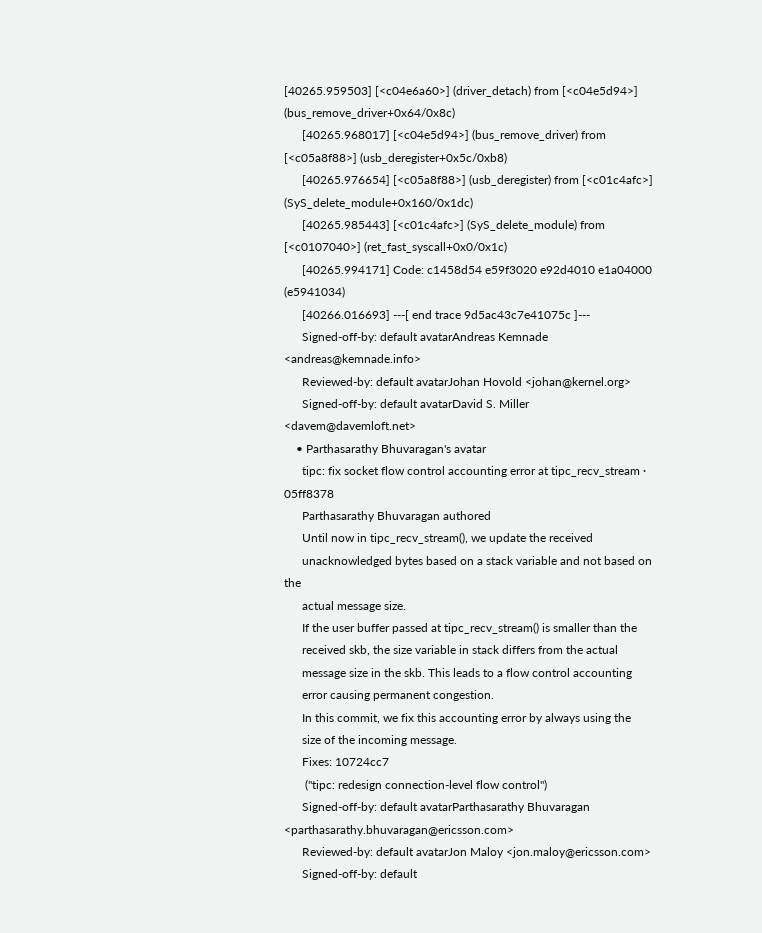[40265.959503] [<c04e6a60>] (driver_detach) from [<c04e5d94>] (bus_remove_driver+0x64/0x8c)
      [40265.968017] [<c04e5d94>] (bus_remove_driver) from [<c05a8f88>] (usb_deregister+0x5c/0xb8)
      [40265.976654] [<c05a8f88>] (usb_deregister) from [<c01c4afc>] (SyS_delete_module+0x160/0x1dc)
      [40265.985443] [<c01c4afc>] (SyS_delete_module) from [<c0107040>] (ret_fast_syscall+0x0/0x1c)
      [40265.994171] Code: c1458d54 e59f3020 e92d4010 e1a04000 (e5941034)
      [40266.016693] ---[ end trace 9d5ac43c7e41075c ]---
      Signed-off-by: default avatarAndreas Kemnade <andreas@kemnade.info>
      Reviewed-by: default avatarJohan Hovold <johan@kernel.org>
      Signed-off-by: default avatarDavid S. Miller <davem@davemloft.net>
    • Parthasarathy Bhuvaragan's avatar
      tipc: fix socket flow control accounting error at tipc_recv_stream · 05ff8378
      Parthasarathy Bhuvaragan authored
      Until now in tipc_recv_stream(), we update the received
      unacknowledged bytes based on a stack variable and not based on the
      actual message size.
      If the user buffer passed at tipc_recv_stream() is smaller than the
      received skb, the size variable in stack differs from the actual
      message size in the skb. This leads to a flow control accounting
      error causing permanent congestion.
      In this commit, we fix this accounting error by always using the
      size of the incoming message.
      Fixes: 10724cc7
       ("tipc: redesign connection-level flow control")
      Signed-off-by: default avatarParthasarathy Bhuvaragan <parthasarathy.bhuvaragan@ericsson.com>
      Reviewed-by: default avatarJon Maloy <jon.maloy@ericsson.com>
      Signed-off-by: default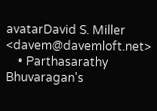avatarDavid S. Miller <davem@davemloft.net>
    • Parthasarathy Bhuvaragan's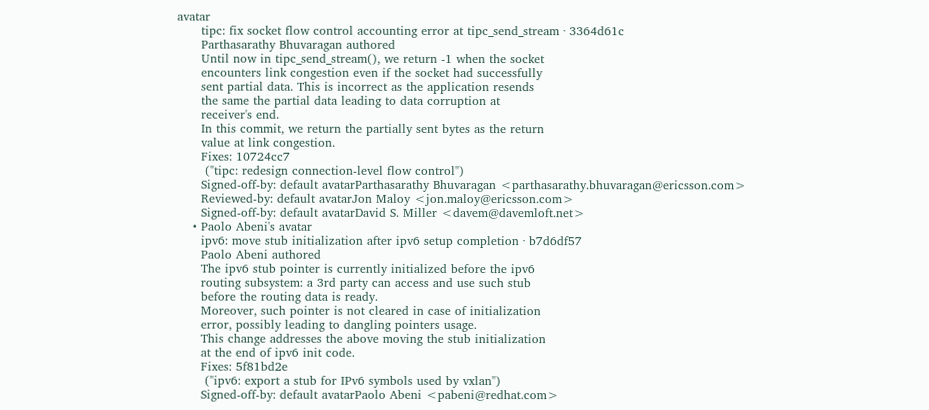avatar
      tipc: fix socket flow control accounting error at tipc_send_stream · 3364d61c
      Parthasarathy Bhuvaragan authored
      Until now in tipc_send_stream(), we return -1 when the socket
      encounters link congestion even if the socket had successfully
      sent partial data. This is incorrect as the application resends
      the same the partial data leading to data corruption at
      receiver's end.
      In this commit, we return the partially sent bytes as the return
      value at link congestion.
      Fixes: 10724cc7
       ("tipc: redesign connection-level flow control")
      Signed-off-by: default avatarParthasarathy Bhuvaragan <parthasarathy.bhuvaragan@ericsson.com>
      Reviewed-by: default avatarJon Maloy <jon.maloy@ericsson.com>
      Signed-off-by: default avatarDavid S. Miller <davem@davemloft.net>
    • Paolo Abeni's avatar
      ipv6: move stub initialization after ipv6 setup completion · b7d6df57
      Paolo Abeni authored
      The ipv6 stub pointer is currently initialized before the ipv6
      routing subsystem: a 3rd party can access and use such stub
      before the routing data is ready.
      Moreover, such pointer is not cleared in case of initialization
      error, possibly leading to dangling pointers usage.
      This change addresses the above moving the stub initialization
      at the end of ipv6 init code.
      Fixes: 5f81bd2e
       ("ipv6: export a stub for IPv6 symbols used by vxlan")
      Signed-off-by: default avatarPaolo Abeni <pabeni@redhat.com>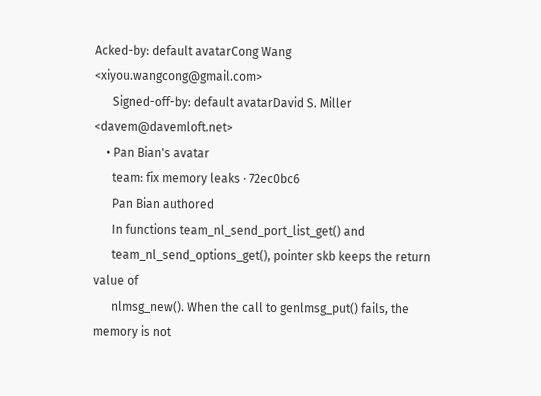Acked-by: default avatarCong Wang <xiyou.wangcong@gmail.com>
      Signed-off-by: default avatarDavid S. Miller <davem@davemloft.net>
    • Pan Bian's avatar
      team: fix memory leaks · 72ec0bc6
      Pan Bian authored
      In functions team_nl_send_port_list_get() and
      team_nl_send_options_get(), pointer skb keeps the return value of
      nlmsg_new(). When the call to genlmsg_put() fails, the memory is not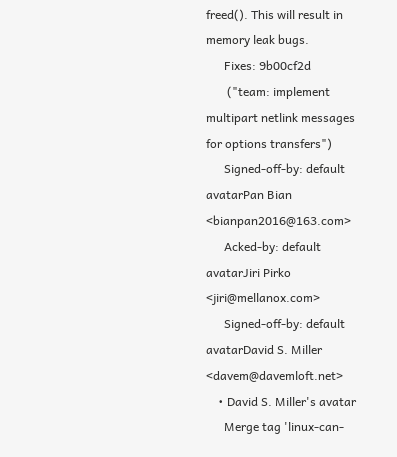freed(). This will result in memory leak bugs.
      Fixes: 9b00cf2d
       ("team: implement multipart netlink messages for options transfers")
      Signed-off-by: default avatarPan Bian <bianpan2016@163.com>
      Acked-by: default avatarJiri Pirko <jiri@mellanox.com>
      Signed-off-by: default avatarDavid S. Miller <davem@davemloft.net>
    • David S. Miller's avatar
      Merge tag 'linux-can-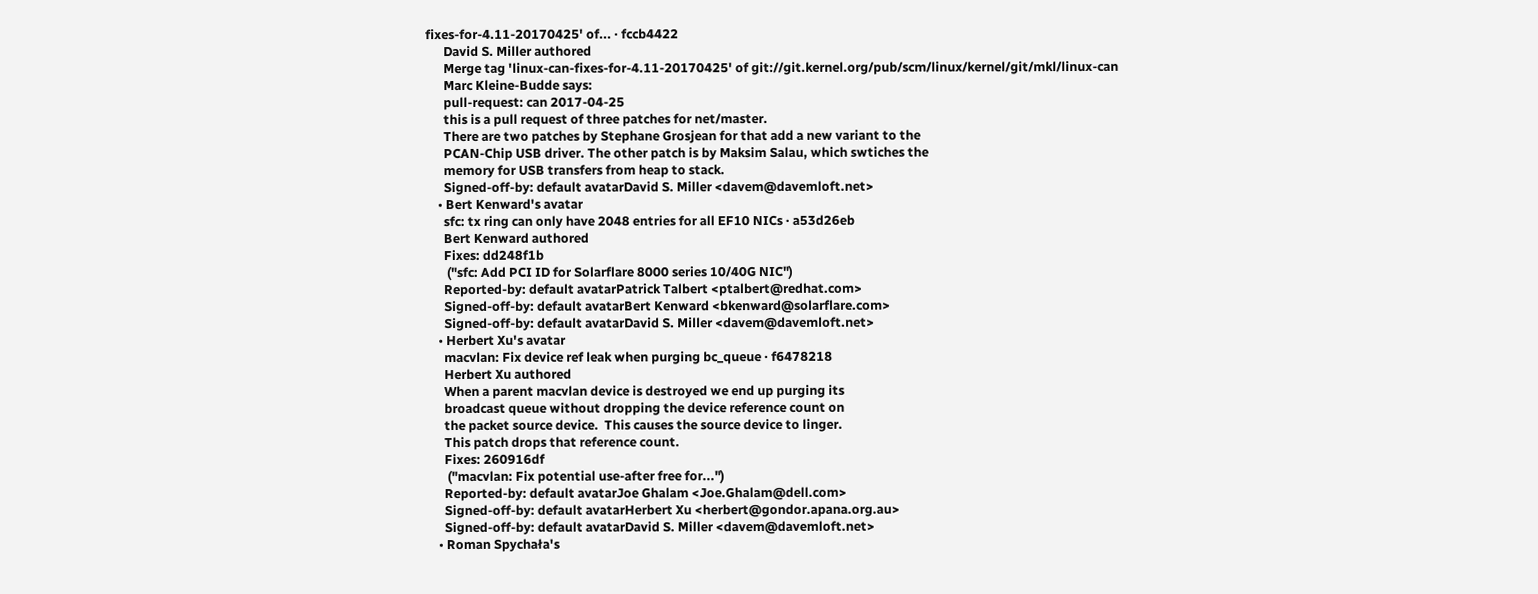fixes-for-4.11-20170425' of... · fccb4422
      David S. Miller authored
      Merge tag 'linux-can-fixes-for-4.11-20170425' of git://git.kernel.org/pub/scm/linux/kernel/git/mkl/linux-can
      Marc Kleine-Budde says:
      pull-request: can 2017-04-25
      this is a pull request of three patches for net/master.
      There are two patches by Stephane Grosjean for that add a new variant to the
      PCAN-Chip USB driver. The other patch is by Maksim Salau, which swtiches the
      memory for USB transfers from heap to stack.
      Signed-off-by: default avatarDavid S. Miller <davem@davemloft.net>
    • Bert Kenward's avatar
      sfc: tx ring can only have 2048 entries for all EF10 NICs · a53d26eb
      Bert Kenward authored
      Fixes: dd248f1b
       ("sfc: Add PCI ID for Solarflare 8000 series 10/40G NIC")
      Reported-by: default avatarPatrick Talbert <ptalbert@redhat.com>
      Signed-off-by: default avatarBert Kenward <bkenward@solarflare.com>
      Signed-off-by: default avatarDavid S. Miller <davem@davemloft.net>
    • Herbert Xu's avatar
      macvlan: Fix device ref leak when purging bc_queue · f6478218
      Herbert Xu authored
      When a parent macvlan device is destroyed we end up purging its
      broadcast queue without dropping the device reference count on
      the packet source device.  This causes the source device to linger.
      This patch drops that reference count.
      Fixes: 260916df
       ("macvlan: Fix potential use-after free for...")
      Reported-by: default avatarJoe Ghalam <Joe.Ghalam@dell.com>
      Signed-off-by: default avatarHerbert Xu <herbert@gondor.apana.org.au>
      Signed-off-by: default avatarDavid S. Miller <davem@davemloft.net>
    • Roman Spychała's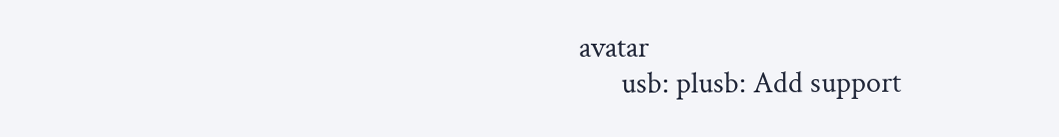avatar
      usb: plusb: Add support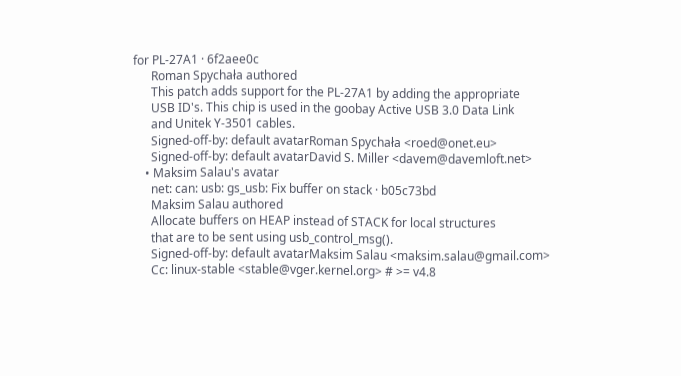for PL-27A1 · 6f2aee0c
      Roman Spychała authored
      This patch adds support for the PL-27A1 by adding the appropriate
      USB ID's. This chip is used in the goobay Active USB 3.0 Data Link
      and Unitek Y-3501 cables.
      Signed-off-by: default avatarRoman Spychała <roed@onet.eu>
      Signed-off-by: default avatarDavid S. Miller <davem@davemloft.net>
    • Maksim Salau's avatar
      net: can: usb: gs_usb: Fix buffer on stack · b05c73bd
      Maksim Salau authored
      Allocate buffers on HEAP instead of STACK for local structures
      that are to be sent using usb_control_msg().
      Signed-off-by: default avatarMaksim Salau <maksim.salau@gmail.com>
      Cc: linux-stable <stable@vger.kernel.org> # >= v4.8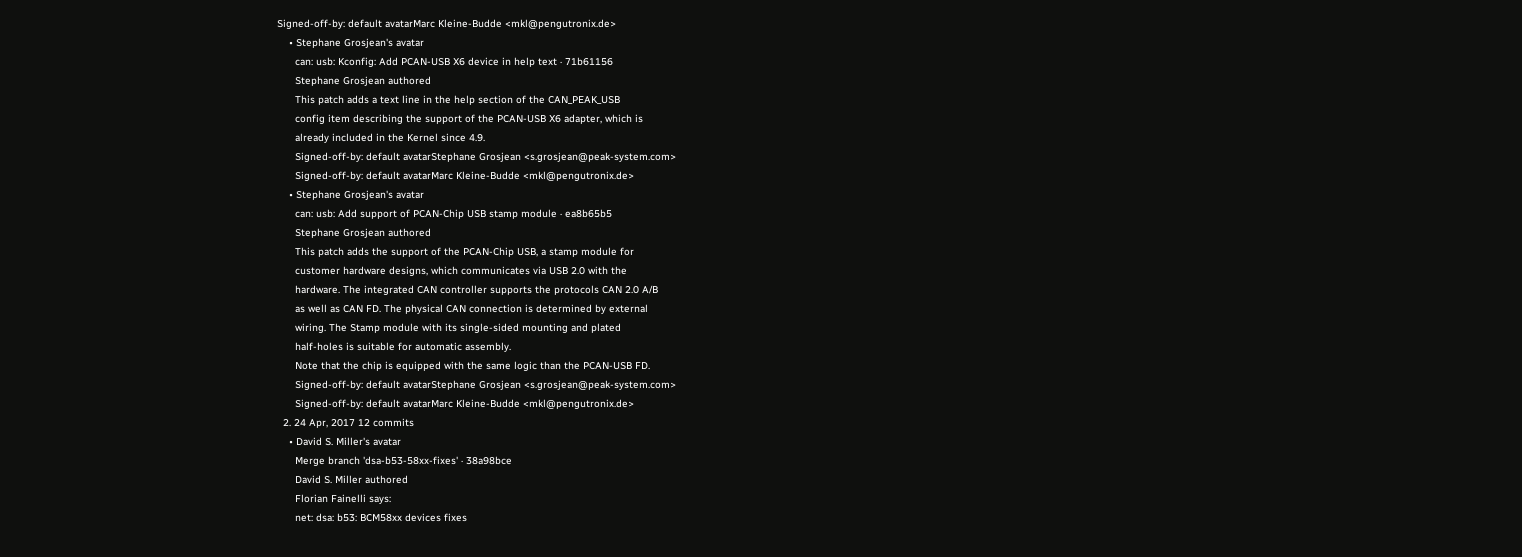Signed-off-by: default avatarMarc Kleine-Budde <mkl@pengutronix.de>
    • Stephane Grosjean's avatar
      can: usb: Kconfig: Add PCAN-USB X6 device in help text · 71b61156
      Stephane Grosjean authored
      This patch adds a text line in the help section of the CAN_PEAK_USB
      config item describing the support of the PCAN-USB X6 adapter, which is
      already included in the Kernel since 4.9.
      Signed-off-by: default avatarStephane Grosjean <s.grosjean@peak-system.com>
      Signed-off-by: default avatarMarc Kleine-Budde <mkl@pengutronix.de>
    • Stephane Grosjean's avatar
      can: usb: Add support of PCAN-Chip USB stamp module · ea8b65b5
      Stephane Grosjean authored
      This patch adds the support of the PCAN-Chip USB, a stamp module for
      customer hardware designs, which communicates via USB 2.0 with the
      hardware. The integrated CAN controller supports the protocols CAN 2.0 A/B
      as well as CAN FD. The physical CAN connection is determined by external
      wiring. The Stamp module with its single-sided mounting and plated
      half-holes is suitable for automatic assembly.
      Note that the chip is equipped with the same logic than the PCAN-USB FD.
      Signed-off-by: default avatarStephane Grosjean <s.grosjean@peak-system.com>
      Signed-off-by: default avatarMarc Kleine-Budde <mkl@pengutronix.de>
  2. 24 Apr, 2017 12 commits
    • David S. Miller's avatar
      Merge branch 'dsa-b53-58xx-fixes' · 38a98bce
      David S. Miller authored
      Florian Fainelli says:
      net: dsa: b53: BCM58xx devices fixes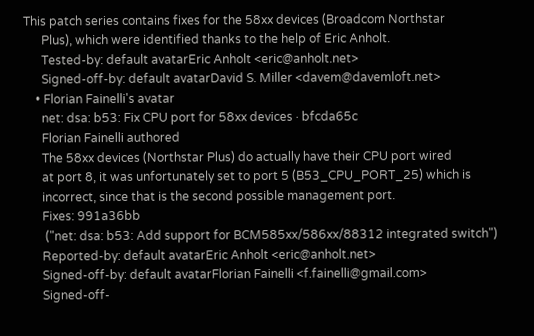This patch series contains fixes for the 58xx devices (Broadcom Northstar
      Plus), which were identified thanks to the help of Eric Anholt.
      Tested-by: default avatarEric Anholt <eric@anholt.net>
      Signed-off-by: default avatarDavid S. Miller <davem@davemloft.net>
    • Florian Fainelli's avatar
      net: dsa: b53: Fix CPU port for 58xx devices · bfcda65c
      Florian Fainelli authored
      The 58xx devices (Northstar Plus) do actually have their CPU port wired
      at port 8, it was unfortunately set to port 5 (B53_CPU_PORT_25) which is
      incorrect, since that is the second possible management port.
      Fixes: 991a36bb
       ("net: dsa: b53: Add support for BCM585xx/586xx/88312 integrated switch")
      Reported-by: default avatarEric Anholt <eric@anholt.net>
      Signed-off-by: default avatarFlorian Fainelli <f.fainelli@gmail.com>
      Signed-off-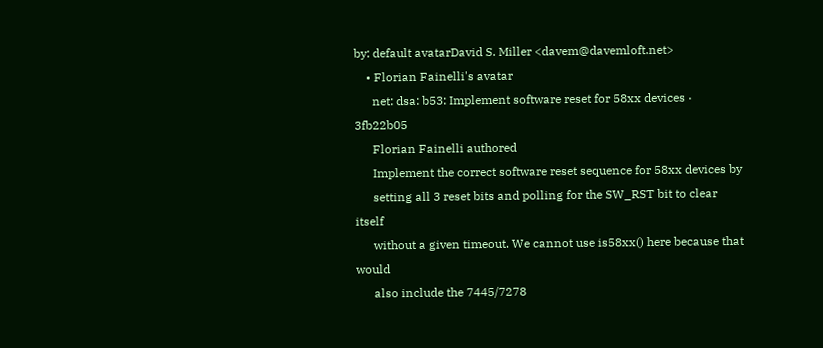by: default avatarDavid S. Miller <davem@davemloft.net>
    • Florian Fainelli's avatar
      net: dsa: b53: Implement software reset for 58xx devices · 3fb22b05
      Florian Fainelli authored
      Implement the correct software reset sequence for 58xx devices by
      setting all 3 reset bits and polling for the SW_RST bit to clear itself
      without a given timeout. We cannot use is58xx() here because that would
      also include the 7445/7278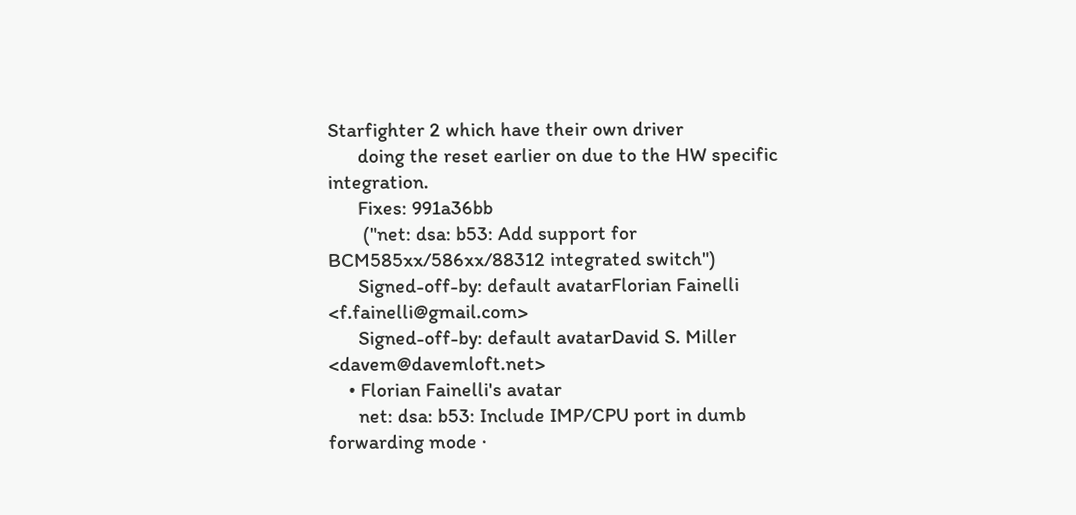Starfighter 2 which have their own driver
      doing the reset earlier on due to the HW specific integration.
      Fixes: 991a36bb
       ("net: dsa: b53: Add support for BCM585xx/586xx/88312 integrated switch")
      Signed-off-by: default avatarFlorian Fainelli <f.fainelli@gmail.com>
      Signed-off-by: default avatarDavid S. Miller <davem@davemloft.net>
    • Florian Fainelli's avatar
      net: dsa: b53: Include IMP/CPU port in dumb forwarding mode ·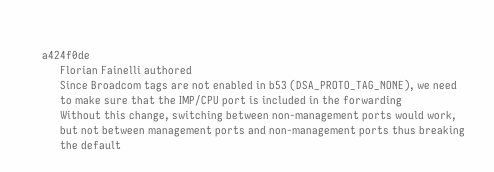a424f0de
      Florian Fainelli authored
      Since Broadcom tags are not enabled in b53 (DSA_PROTO_TAG_NONE), we need
      to make sure that the IMP/CPU port is included in the forwarding
      Without this change, switching between non-management ports would work,
      but not between management ports and non-management ports thus breaking
      the default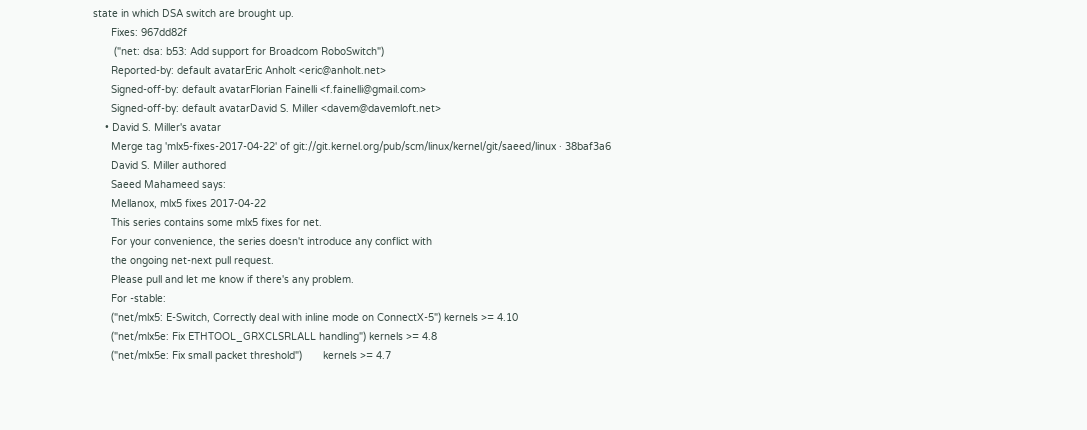state in which DSA switch are brought up.
      Fixes: 967dd82f
       ("net: dsa: b53: Add support for Broadcom RoboSwitch")
      Reported-by: default avatarEric Anholt <eric@anholt.net>
      Signed-off-by: default avatarFlorian Fainelli <f.fainelli@gmail.com>
      Signed-off-by: default avatarDavid S. Miller <davem@davemloft.net>
    • David S. Miller's avatar
      Merge tag 'mlx5-fixes-2017-04-22' of git://git.kernel.org/pub/scm/linux/kernel/git/saeed/linux · 38baf3a6
      David S. Miller authored
      Saeed Mahameed says:
      Mellanox, mlx5 fixes 2017-04-22
      This series contains some mlx5 fixes for net.
      For your convenience, the series doesn't introduce any conflict with
      the ongoing net-next pull request.
      Please pull and let me know if there's any problem.
      For -stable:
      ("net/mlx5: E-Switch, Correctly deal with inline mode on ConnectX-5") kernels >= 4.10
      ("net/mlx5e: Fix ETHTOOL_GRXCLSRLALL handling") kernels >= 4.8
      ("net/mlx5e: Fix small packet threshold")       kernels >= 4.7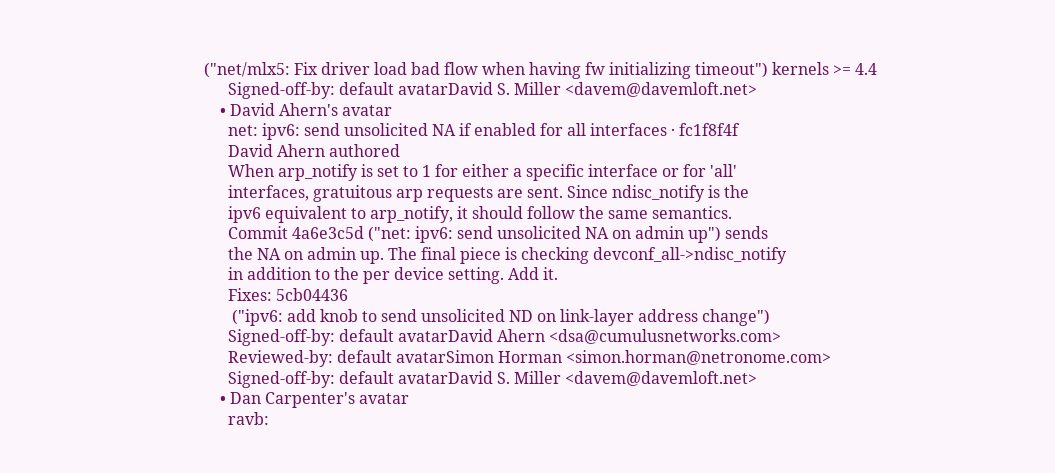("net/mlx5: Fix driver load bad flow when having fw initializing timeout") kernels >= 4.4
      Signed-off-by: default avatarDavid S. Miller <davem@davemloft.net>
    • David Ahern's avatar
      net: ipv6: send unsolicited NA if enabled for all interfaces · fc1f8f4f
      David Ahern authored
      When arp_notify is set to 1 for either a specific interface or for 'all'
      interfaces, gratuitous arp requests are sent. Since ndisc_notify is the
      ipv6 equivalent to arp_notify, it should follow the same semantics.
      Commit 4a6e3c5d ("net: ipv6: send unsolicited NA on admin up") sends
      the NA on admin up. The final piece is checking devconf_all->ndisc_notify
      in addition to the per device setting. Add it.
      Fixes: 5cb04436
       ("ipv6: add knob to send unsolicited ND on link-layer address change")
      Signed-off-by: default avatarDavid Ahern <dsa@cumulusnetworks.com>
      Reviewed-by: default avatarSimon Horman <simon.horman@netronome.com>
      Signed-off-by: default avatarDavid S. Miller <davem@davemloft.net>
    • Dan Carpenter's avatar
      ravb: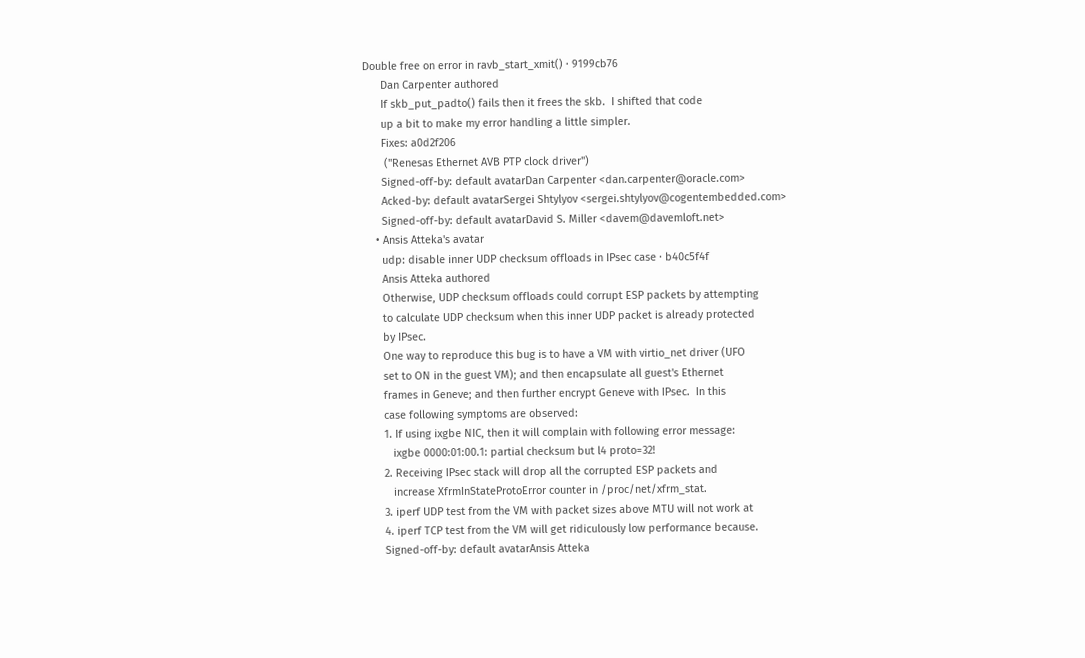Double free on error in ravb_start_xmit() · 9199cb76
      Dan Carpenter authored
      If skb_put_padto() fails then it frees the skb.  I shifted that code
      up a bit to make my error handling a little simpler.
      Fixes: a0d2f206
       ("Renesas Ethernet AVB PTP clock driver")
      Signed-off-by: default avatarDan Carpenter <dan.carpenter@oracle.com>
      Acked-by: default avatarSergei Shtylyov <sergei.shtylyov@cogentembedded.com>
      Signed-off-by: default avatarDavid S. Miller <davem@davemloft.net>
    • Ansis Atteka's avatar
      udp: disable inner UDP checksum offloads in IPsec case · b40c5f4f
      Ansis Atteka authored
      Otherwise, UDP checksum offloads could corrupt ESP packets by attempting
      to calculate UDP checksum when this inner UDP packet is already protected
      by IPsec.
      One way to reproduce this bug is to have a VM with virtio_net driver (UFO
      set to ON in the guest VM); and then encapsulate all guest's Ethernet
      frames in Geneve; and then further encrypt Geneve with IPsec.  In this
      case following symptoms are observed:
      1. If using ixgbe NIC, then it will complain with following error message:
         ixgbe 0000:01:00.1: partial checksum but l4 proto=32!
      2. Receiving IPsec stack will drop all the corrupted ESP packets and
         increase XfrmInStateProtoError counter in /proc/net/xfrm_stat.
      3. iperf UDP test from the VM with packet sizes above MTU will not work at
      4. iperf TCP test from the VM will get ridiculously low performance because.
      Signed-off-by: default avatarAnsis Atteka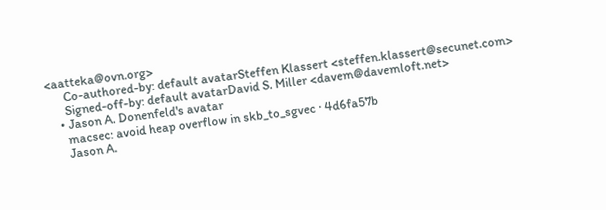<aatteka@ovn.org>
      Co-authored-by: default avatarSteffen Klassert <steffen.klassert@secunet.com>
      Signed-off-by: default avatarDavid S. Miller <davem@davemloft.net>
    • Jason A. Donenfeld's avatar
      macsec: avoid heap overflow in skb_to_sgvec · 4d6fa57b
      Jason A.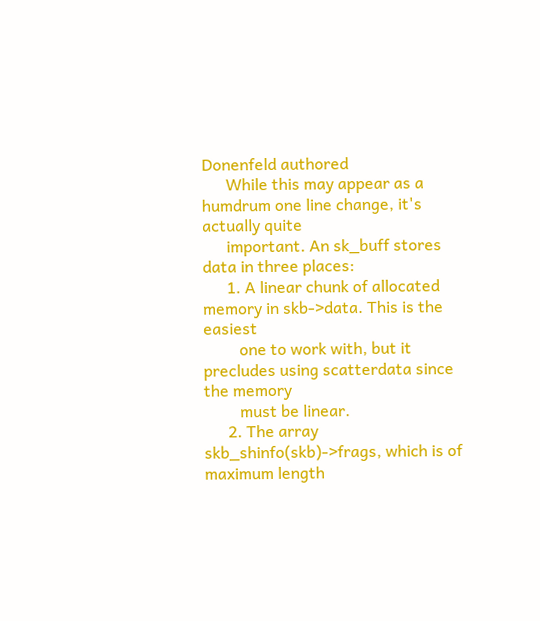Donenfeld authored
      While this may appear as a humdrum one line change, it's actually quite
      important. An sk_buff stores data in three places:
      1. A linear chunk of allocated memory in skb->data. This is the easiest
         one to work with, but it precludes using scatterdata since the memory
         must be linear.
      2. The array skb_shinfo(skb)->frags, which is of maximum length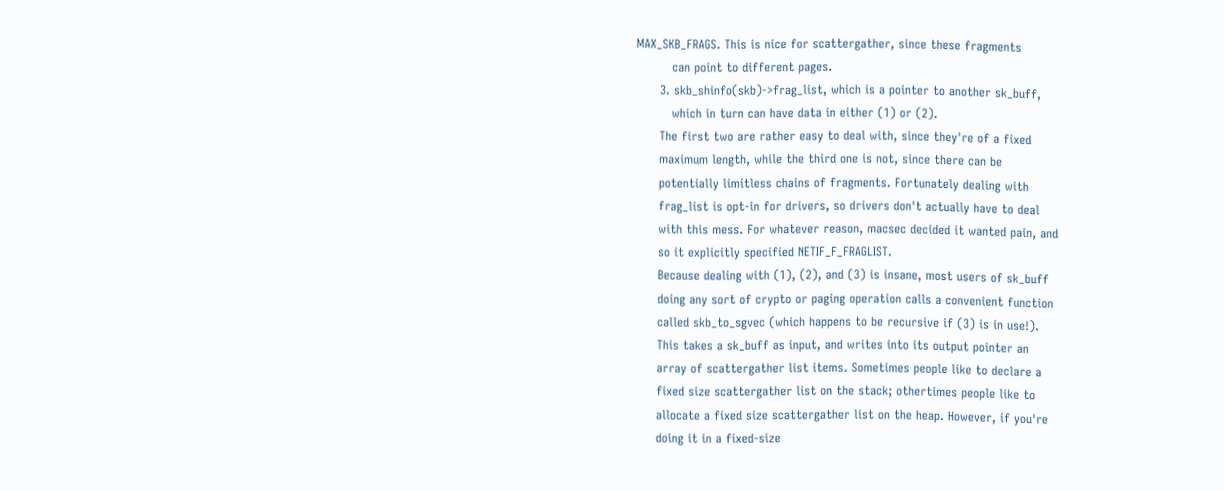MAX_SKB_FRAGS. This is nice for scattergather, since these fragments
         can point to different pages.
      3. skb_shinfo(skb)->frag_list, which is a pointer to another sk_buff,
         which in turn can have data in either (1) or (2).
      The first two are rather easy to deal with, since they're of a fixed
      maximum length, while the third one is not, since there can be
      potentially limitless chains of fragments. Fortunately dealing with
      frag_list is opt-in for drivers, so drivers don't actually have to deal
      with this mess. For whatever reason, macsec decided it wanted pain, and
      so it explicitly specified NETIF_F_FRAGLIST.
      Because dealing with (1), (2), and (3) is insane, most users of sk_buff
      doing any sort of crypto or paging operation calls a convenient function
      called skb_to_sgvec (which happens to be recursive if (3) is in use!).
      This takes a sk_buff as input, and writes into its output pointer an
      array of scattergather list items. Sometimes people like to declare a
      fixed size scattergather list on the stack; othertimes people like to
      allocate a fixed size scattergather list on the heap. However, if you're
      doing it in a fixed-size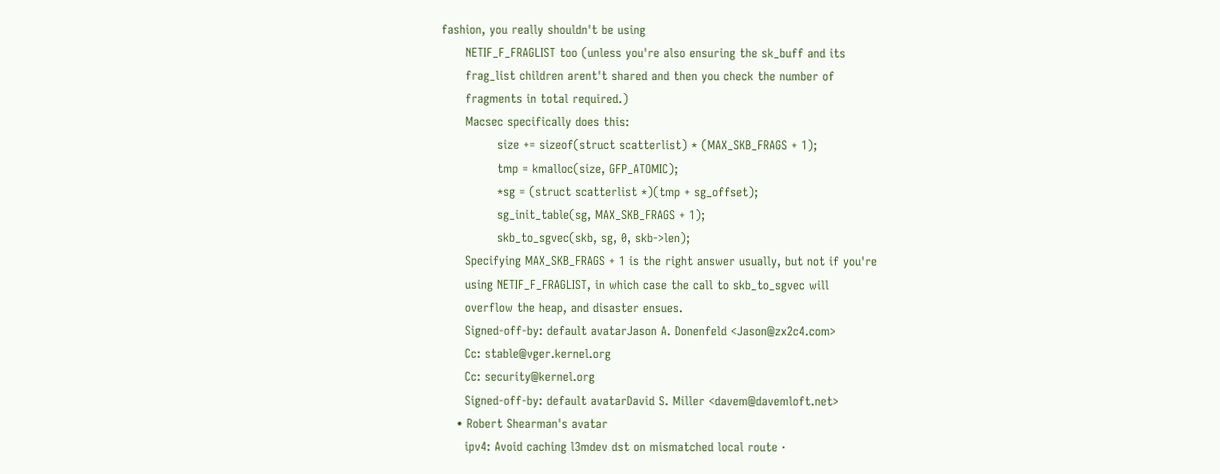fashion, you really shouldn't be using
      NETIF_F_FRAGLIST too (unless you're also ensuring the sk_buff and its
      frag_list children arent't shared and then you check the number of
      fragments in total required.)
      Macsec specifically does this:
              size += sizeof(struct scatterlist) * (MAX_SKB_FRAGS + 1);
              tmp = kmalloc(size, GFP_ATOMIC);
              *sg = (struct scatterlist *)(tmp + sg_offset);
              sg_init_table(sg, MAX_SKB_FRAGS + 1);
              skb_to_sgvec(skb, sg, 0, skb->len);
      Specifying MAX_SKB_FRAGS + 1 is the right answer usually, but not if you're
      using NETIF_F_FRAGLIST, in which case the call to skb_to_sgvec will
      overflow the heap, and disaster ensues.
      Signed-off-by: default avatarJason A. Donenfeld <Jason@zx2c4.com>
      Cc: stable@vger.kernel.org
      Cc: security@kernel.org
      Signed-off-by: default avatarDavid S. Miller <davem@davemloft.net>
    • Robert Shearman's avatar
      ipv4: Avoid caching l3mdev dst on mismatched local route ·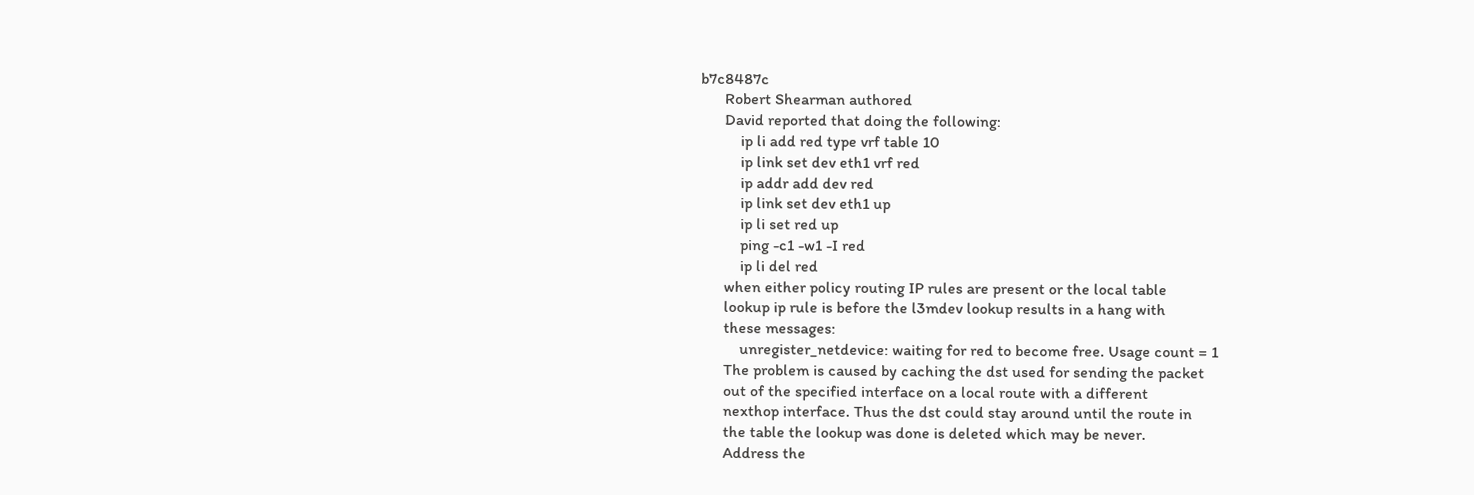b7c8487c
      Robert Shearman authored
      David reported that doing the following:
          ip li add red type vrf table 10
          ip link set dev eth1 vrf red
          ip addr add dev red
          ip link set dev eth1 up
          ip li set red up
          ping -c1 -w1 -I red
          ip li del red
      when either policy routing IP rules are present or the local table
      lookup ip rule is before the l3mdev lookup results in a hang with
      these messages:
          unregister_netdevice: waiting for red to become free. Usage count = 1
      The problem is caused by caching the dst used for sending the packet
      out of the specified interface on a local route with a different
      nexthop interface. Thus the dst could stay around until the route in
      the table the lookup was done is deleted which may be never.
      Address the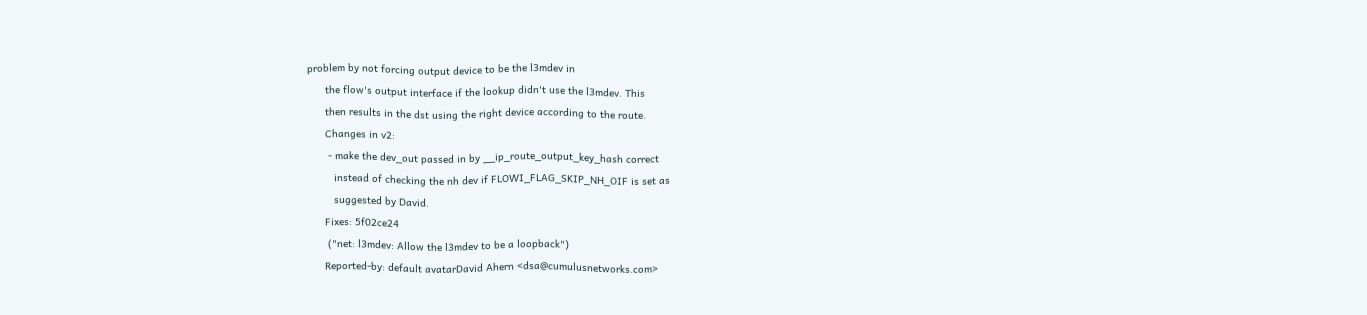problem by not forcing output device to be the l3mdev in
      the flow's output interface if the lookup didn't use the l3mdev. This
      then results in the dst using the right device according to the route.
      Changes in v2:
       - make the dev_out passed in by __ip_route_output_key_hash correct
         instead of checking the nh dev if FLOWI_FLAG_SKIP_NH_OIF is set as
         suggested by David.
      Fixes: 5f02ce24
       ("net: l3mdev: Allow the l3mdev to be a loopback")
      Reported-by: default avatarDavid Ahern <dsa@cumulusnetworks.com>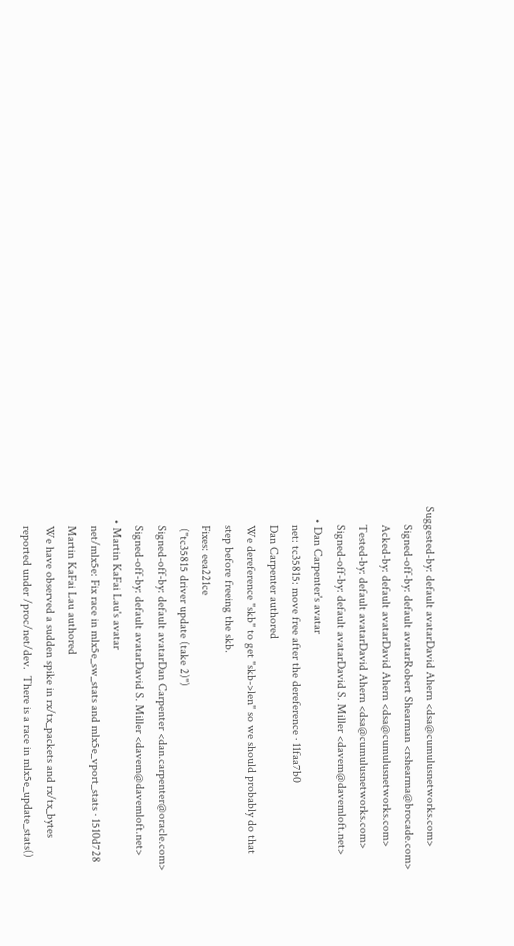Suggested-by: default avatarDavid Ahern <dsa@cumulusnetworks.com>
      Signed-off-by: default avatarRobert Shearman <rshearma@brocade.com>
      Acked-by: default avatarDavid Ahern <dsa@cumulusnetworks.com>
      Tested-by: default avatarDavid Ahern <dsa@cumulusnetworks.com>
      Signed-off-by: default avatarDavid S. Miller <davem@davemloft.net>
    • Dan Carpenter's avatar
      net: tc35815: move free after the dereference · 11faa7b0
      Dan Carpenter authored
      We dereference "skb" to get "skb->len" so we should probably do that
      step before freeing the skb.
      Fixes: eea221ce
       ("tc35815 driver update (take 2)")
      Signed-off-by: default avatarDan Carpenter <dan.carpenter@oracle.com>
      Signed-off-by: default avatarDavid S. Miller <davem@davemloft.net>
    • Martin KaFai Lau's avatar
      net/mlx5e: Fix race in mlx5e_sw_stats and mlx5e_vport_stats · 1510d728
      Martin KaFai Lau authored
      We have observed a sudden spike in rx/tx_packets and rx/tx_bytes
      reported under /proc/net/dev.  There is a race in mlx5e_update_stats()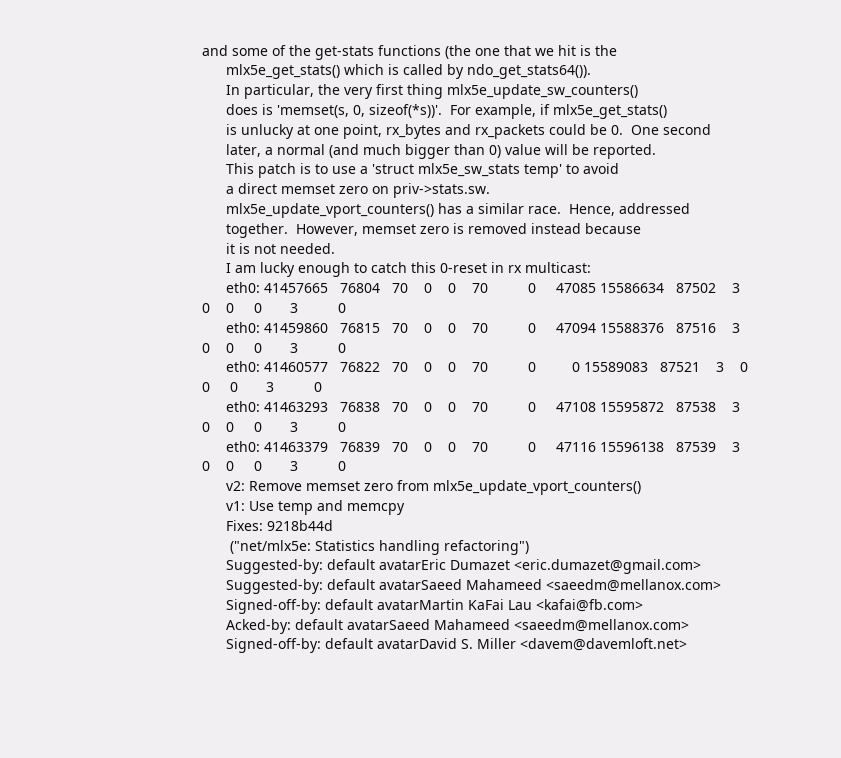and some of the get-stats functions (the one that we hit is the
      mlx5e_get_stats() which is called by ndo_get_stats64()).
      In particular, the very first thing mlx5e_update_sw_counters()
      does is 'memset(s, 0, sizeof(*s))'.  For example, if mlx5e_get_stats()
      is unlucky at one point, rx_bytes and rx_packets could be 0.  One second
      later, a normal (and much bigger than 0) value will be reported.
      This patch is to use a 'struct mlx5e_sw_stats temp' to avoid
      a direct memset zero on priv->stats.sw.
      mlx5e_update_vport_counters() has a similar race.  Hence, addressed
      together.  However, memset zero is removed instead because
      it is not needed.
      I am lucky enough to catch this 0-reset in rx multicast:
      eth0: 41457665   76804   70    0    0    70          0     47085 15586634   87502    3    0    0     0       3          0
      eth0: 41459860   76815   70    0    0    70          0     47094 15588376   87516    3    0    0     0       3          0
      eth0: 41460577   76822   70    0    0    70          0         0 15589083   87521    3    0    0     0       3          0
      eth0: 41463293   76838   70    0    0    70          0     47108 15595872   87538    3    0    0     0       3          0
      eth0: 41463379   76839   70    0    0    70          0     47116 15596138   87539    3    0    0     0       3          0
      v2: Remove memset zero from mlx5e_update_vport_counters()
      v1: Use temp and memcpy
      Fixes: 9218b44d
       ("net/mlx5e: Statistics handling refactoring")
      Suggested-by: default avatarEric Dumazet <eric.dumazet@gmail.com>
      Suggested-by: default avatarSaeed Mahameed <saeedm@mellanox.com>
      Signed-off-by: default avatarMartin KaFai Lau <kafai@fb.com>
      Acked-by: default avatarSaeed Mahameed <saeedm@mellanox.com>
      Signed-off-by: default avatarDavid S. Miller <davem@davemloft.net>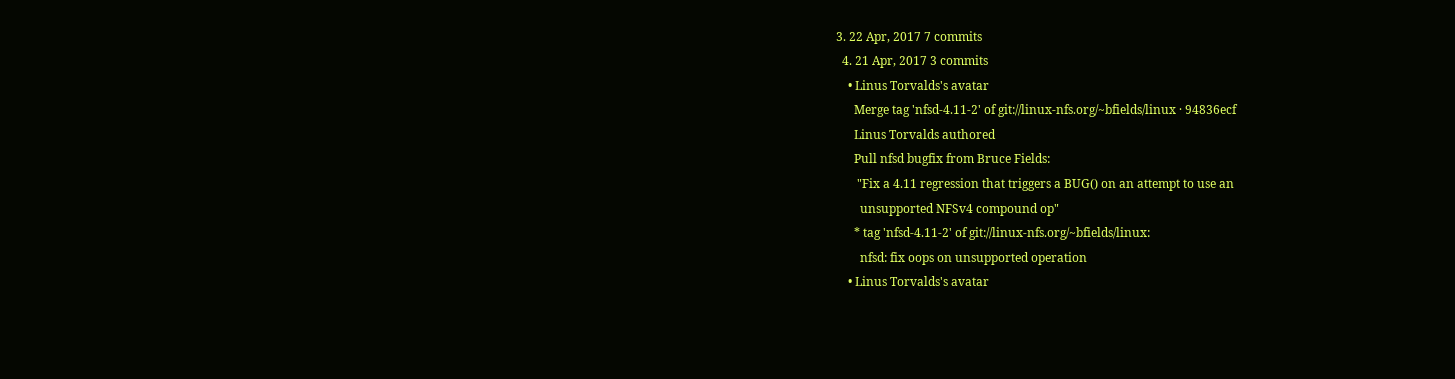3. 22 Apr, 2017 7 commits
  4. 21 Apr, 2017 3 commits
    • Linus Torvalds's avatar
      Merge tag 'nfsd-4.11-2' of git://linux-nfs.org/~bfields/linux · 94836ecf
      Linus Torvalds authored
      Pull nfsd bugfix from Bruce Fields:
       "Fix a 4.11 regression that triggers a BUG() on an attempt to use an
        unsupported NFSv4 compound op"
      * tag 'nfsd-4.11-2' of git://linux-nfs.org/~bfields/linux:
        nfsd: fix oops on unsupported operation
    • Linus Torvalds's avatar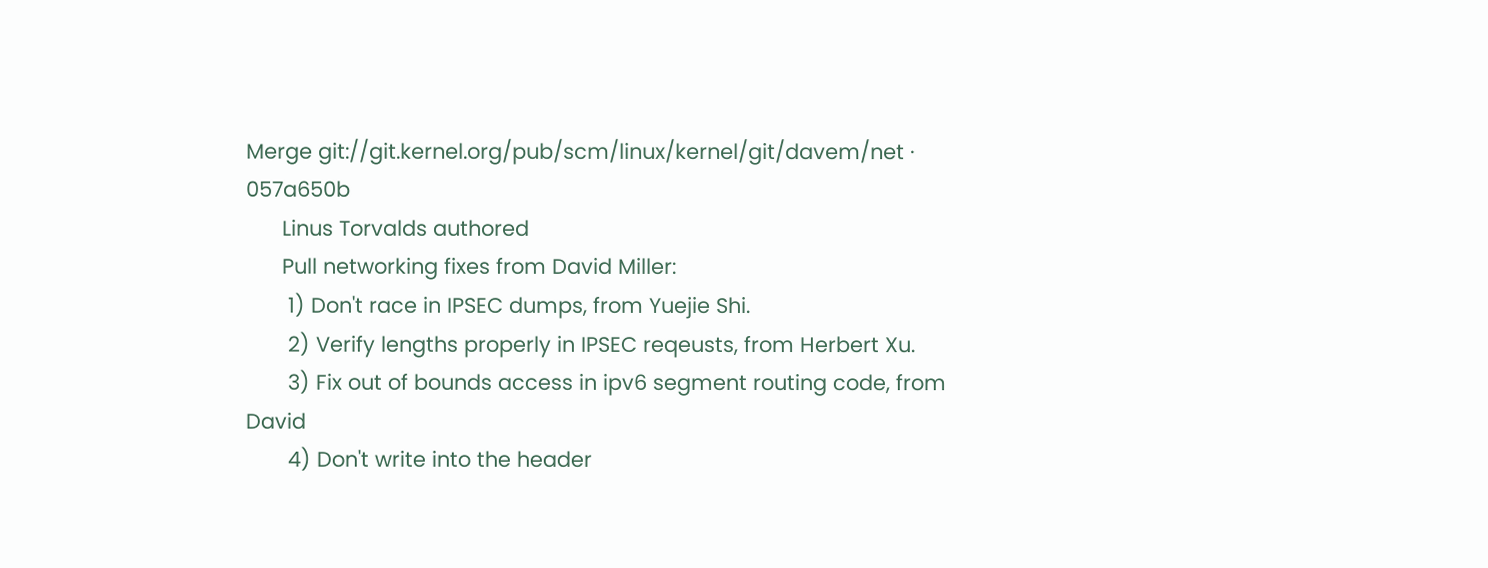Merge git://git.kernel.org/pub/scm/linux/kernel/git/davem/net · 057a650b
      Linus Torvalds authored
      Pull networking fixes from David Miller:
       1) Don't race in IPSEC dumps, from Yuejie Shi.
       2) Verify lengths properly in IPSEC reqeusts, from Herbert Xu.
       3) Fix out of bounds access in ipv6 segment routing code, from David
       4) Don't write into the header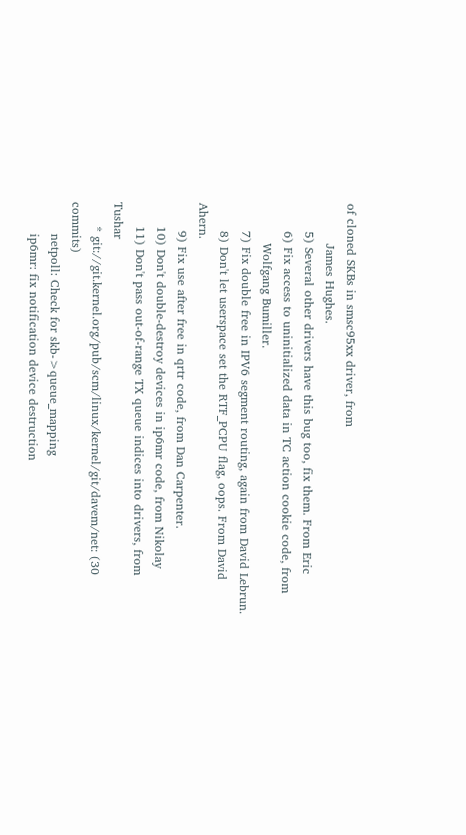of cloned SKBs in smsc95xx driver, from
          James Hughes.
       5) Several other drivers have this bug too, fix them. From Eric
       6) Fix access to uninitialized data in TC action cookie code, from
          Wolfgang Bumiller.
       7) Fix double free in IPV6 segment routing, again from David Lebrun.
       8) Don't let userspace set the RTF_PCPU flag, oops. From David Ahern.
       9) Fix use after free in qrtr code, from Dan Carpenter.
      10) Don't double-destroy devices in ip6mr code, from Nikolay
      11) Don't pass out-of-range TX queue indices into drivers, from Tushar
      * git://git.kernel.org/pub/scm/linux/kernel/git/davem/net: (30 commits)
        netpoll: Check for skb->queue_mapping
        ip6mr: fix notification device destruction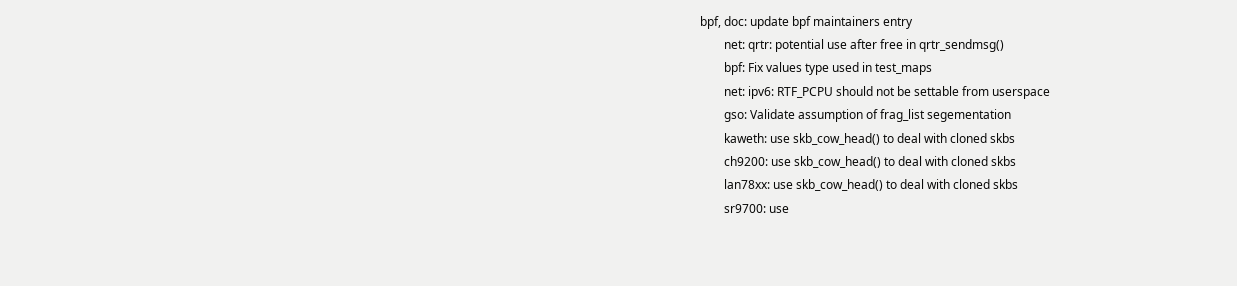bpf, doc: update bpf maintainers entry
        net: qrtr: potential use after free in qrtr_sendmsg()
        bpf: Fix values type used in test_maps
        net: ipv6: RTF_PCPU should not be settable from userspace
        gso: Validate assumption of frag_list segementation
        kaweth: use skb_cow_head() to deal with cloned skbs
        ch9200: use skb_cow_head() to deal with cloned skbs
        lan78xx: use skb_cow_head() to deal with cloned skbs
        sr9700: use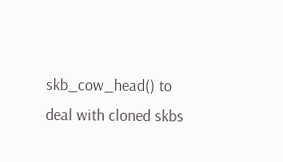skb_cow_head() to deal with cloned skbs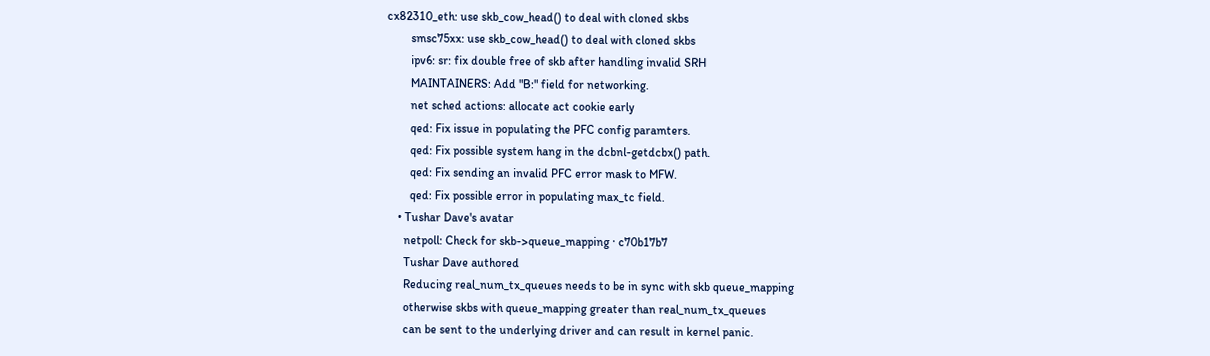cx82310_eth: use skb_cow_head() to deal with cloned skbs
        smsc75xx: use skb_cow_head() to deal with cloned skbs
        ipv6: sr: fix double free of skb after handling invalid SRH
        MAINTAINERS: Add "B:" field for networking.
        net sched actions: allocate act cookie early
        qed: Fix issue in populating the PFC config paramters.
        qed: Fix possible system hang in the dcbnl-getdcbx() path.
        qed: Fix sending an invalid PFC error mask to MFW.
        qed: Fix possible error in populating max_tc field.
    • Tushar Dave's avatar
      netpoll: Check for skb->queue_mapping · c70b17b7
      Tushar Dave authored
      Reducing real_num_tx_queues needs to be in sync with skb queue_mapping
      otherwise skbs with queue_mapping greater than real_num_tx_queues
      can be sent to the underlying driver and can result in kernel panic.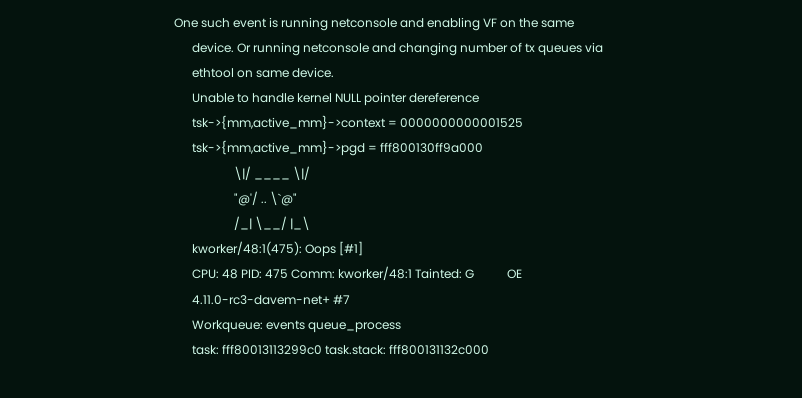One such event is running netconsole and enabling VF on the same
      device. Or running netconsole and changing number of tx queues via
      ethtool on same device.
      Unable to handle kernel NULL pointer dereference
      tsk->{mm,active_mm}->context = 0000000000001525
      tsk->{mm,active_mm}->pgd = fff800130ff9a000
                    \|/ ____ \|/
                    "@'/ .. \`@"
                    /_| \__/ |_\
      kworker/48:1(475): Oops [#1]
      CPU: 48 PID: 475 Comm: kworker/48:1 Tainted: G           OE
      4.11.0-rc3-davem-net+ #7
      Workqueue: events queue_process
      task: fff80013113299c0 task.stack: fff800131132c000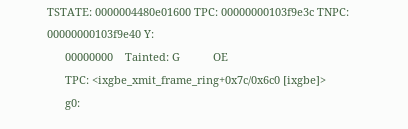TSTATE: 0000004480e01600 TPC: 00000000103f9e3c TNPC: 00000000103f9e40 Y:
      00000000    Tainted: G           OE
      TPC: <ixgbe_xmit_frame_ring+0x7c/0x6c0 [ixgbe]>
      g0: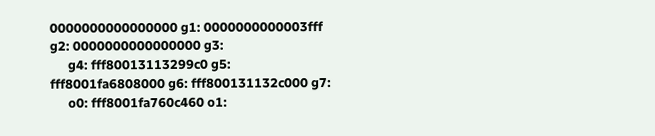0000000000000000 g1: 0000000000003fff g2: 0000000000000000 g3:
      g4: fff80013113299c0 g5: fff8001fa6808000 g6: fff800131132c000 g7:
      o0: fff8001fa760c460 o1: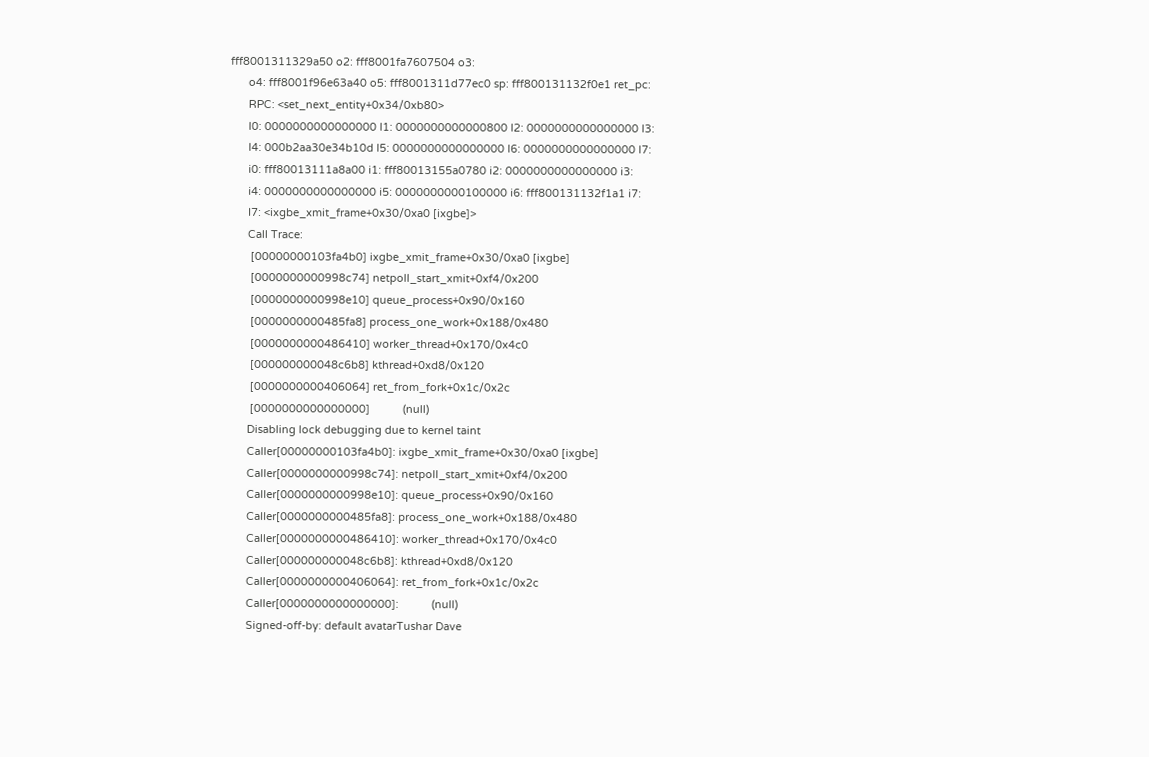fff8001311329a50 o2: fff8001fa7607504 o3:
      o4: fff8001f96e63a40 o5: fff8001311d77ec0 sp: fff800131132f0e1 ret_pc:
      RPC: <set_next_entity+0x34/0xb80>
      l0: 0000000000000000 l1: 0000000000000800 l2: 0000000000000000 l3:
      l4: 000b2aa30e34b10d l5: 0000000000000000 l6: 0000000000000000 l7:
      i0: fff80013111a8a00 i1: fff80013155a0780 i2: 0000000000000000 i3:
      i4: 0000000000000000 i5: 0000000000100000 i6: fff800131132f1a1 i7:
      I7: <ixgbe_xmit_frame+0x30/0xa0 [ixgbe]>
      Call Trace:
       [00000000103fa4b0] ixgbe_xmit_frame+0x30/0xa0 [ixgbe]
       [0000000000998c74] netpoll_start_xmit+0xf4/0x200
       [0000000000998e10] queue_process+0x90/0x160
       [0000000000485fa8] process_one_work+0x188/0x480
       [0000000000486410] worker_thread+0x170/0x4c0
       [000000000048c6b8] kthread+0xd8/0x120
       [0000000000406064] ret_from_fork+0x1c/0x2c
       [0000000000000000]           (null)
      Disabling lock debugging due to kernel taint
      Caller[00000000103fa4b0]: ixgbe_xmit_frame+0x30/0xa0 [ixgbe]
      Caller[0000000000998c74]: netpoll_start_xmit+0xf4/0x200
      Caller[0000000000998e10]: queue_process+0x90/0x160
      Caller[0000000000485fa8]: process_one_work+0x188/0x480
      Caller[0000000000486410]: worker_thread+0x170/0x4c0
      Caller[000000000048c6b8]: kthread+0xd8/0x120
      Caller[0000000000406064]: ret_from_fork+0x1c/0x2c
      Caller[0000000000000000]:           (null)
      Signed-off-by: default avatarTushar Dave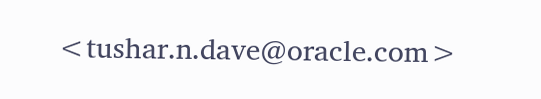<tushar.n.dave@oracle.com>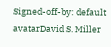Signed-off-by: default avatarDavid S. Miller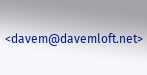<davem@davemloft.net>